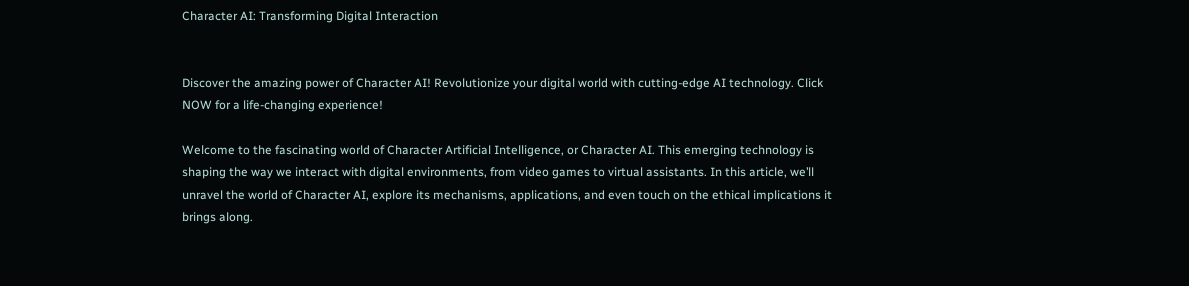Character AI: Transforming Digital Interaction


Discover the amazing power of Character AI! Revolutionize your digital world with cutting-edge AI technology. Click NOW for a life-changing experience!

Welcome to the fascinating world of Character Artificial Intelligence, or Character AI. This emerging technology is shaping the way we interact with digital environments, from video games to virtual assistants. In this article, we’ll unravel the world of Character AI, explore its mechanisms, applications, and even touch on the ethical implications it brings along.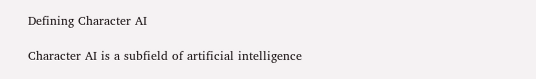Defining Character AI

Character AI is a subfield of artificial intelligence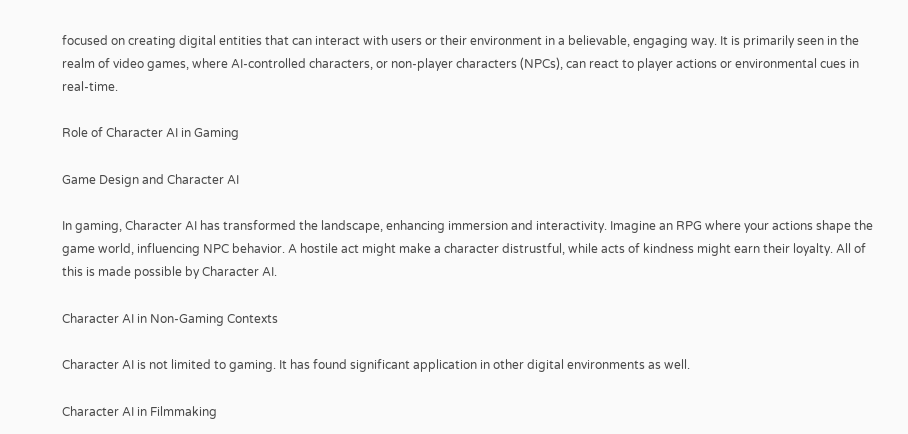focused on creating digital entities that can interact with users or their environment in a believable, engaging way. It is primarily seen in the realm of video games, where AI-controlled characters, or non-player characters (NPCs), can react to player actions or environmental cues in real-time.

Role of Character AI in Gaming

Game Design and Character AI

In gaming, Character AI has transformed the landscape, enhancing immersion and interactivity. Imagine an RPG where your actions shape the game world, influencing NPC behavior. A hostile act might make a character distrustful, while acts of kindness might earn their loyalty. All of this is made possible by Character AI.

Character AI in Non-Gaming Contexts

Character AI is not limited to gaming. It has found significant application in other digital environments as well.

Character AI in Filmmaking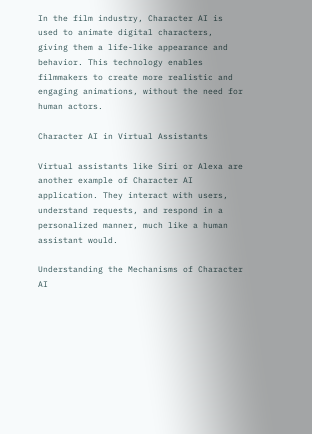In the film industry, Character AI is used to animate digital characters, giving them a life-like appearance and behavior. This technology enables filmmakers to create more realistic and engaging animations, without the need for human actors.

Character AI in Virtual Assistants

Virtual assistants like Siri or Alexa are another example of Character AI application. They interact with users, understand requests, and respond in a personalized manner, much like a human assistant would.

Understanding the Mechanisms of Character AI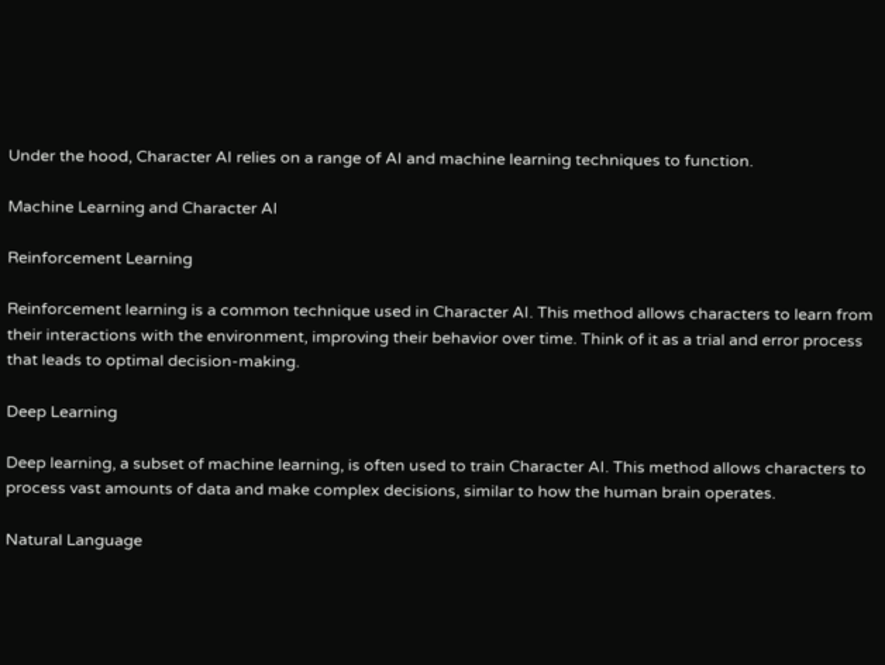Under the hood, Character AI relies on a range of AI and machine learning techniques to function.

Machine Learning and Character AI

Reinforcement Learning

Reinforcement learning is a common technique used in Character AI. This method allows characters to learn from their interactions with the environment, improving their behavior over time. Think of it as a trial and error process that leads to optimal decision-making.

Deep Learning

Deep learning, a subset of machine learning, is often used to train Character AI. This method allows characters to process vast amounts of data and make complex decisions, similar to how the human brain operates.

Natural Language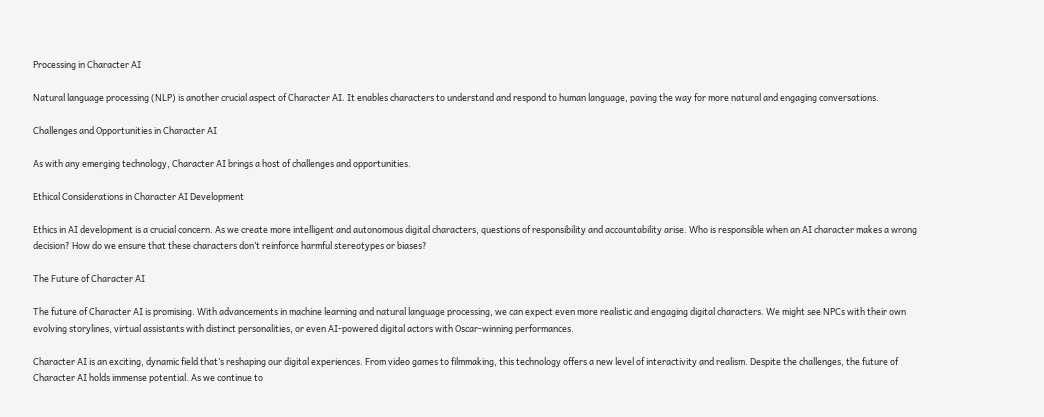Processing in Character AI

Natural language processing (NLP) is another crucial aspect of Character AI. It enables characters to understand and respond to human language, paving the way for more natural and engaging conversations.

Challenges and Opportunities in Character AI

As with any emerging technology, Character AI brings a host of challenges and opportunities.

Ethical Considerations in Character AI Development

Ethics in AI development is a crucial concern. As we create more intelligent and autonomous digital characters, questions of responsibility and accountability arise. Who is responsible when an AI character makes a wrong decision? How do we ensure that these characters don’t reinforce harmful stereotypes or biases?

The Future of Character AI

The future of Character AI is promising. With advancements in machine learning and natural language processing, we can expect even more realistic and engaging digital characters. We might see NPCs with their own evolving storylines, virtual assistants with distinct personalities, or even AI-powered digital actors with Oscar-winning performances.

Character AI is an exciting, dynamic field that’s reshaping our digital experiences. From video games to filmmaking, this technology offers a new level of interactivity and realism. Despite the challenges, the future of Character AI holds immense potential. As we continue to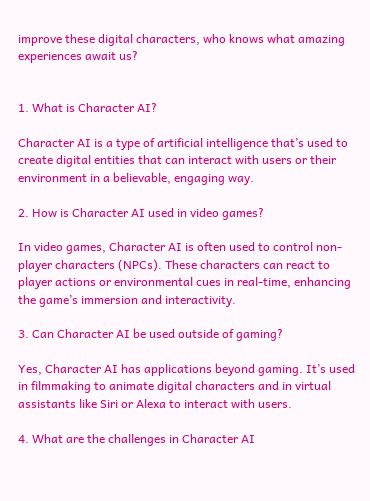improve these digital characters, who knows what amazing experiences await us?


1. What is Character AI?

Character AI is a type of artificial intelligence that’s used to create digital entities that can interact with users or their environment in a believable, engaging way.

2. How is Character AI used in video games?

In video games, Character AI is often used to control non-player characters (NPCs). These characters can react to player actions or environmental cues in real-time, enhancing the game’s immersion and interactivity.

3. Can Character AI be used outside of gaming?

Yes, Character AI has applications beyond gaming. It’s used in filmmaking to animate digital characters and in virtual assistants like Siri or Alexa to interact with users.

4. What are the challenges in Character AI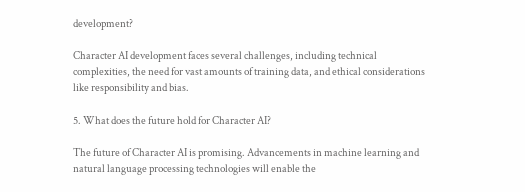development?

Character AI development faces several challenges, including technical complexities, the need for vast amounts of training data, and ethical considerations like responsibility and bias.

5. What does the future hold for Character AI?

The future of Character AI is promising. Advancements in machine learning and natural language processing technologies will enable the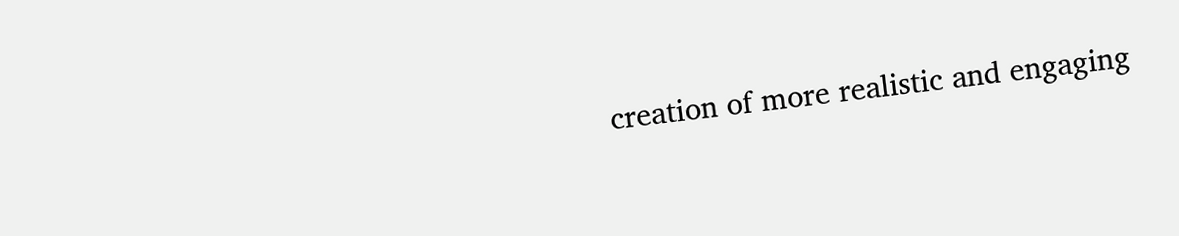creation of more realistic and engaging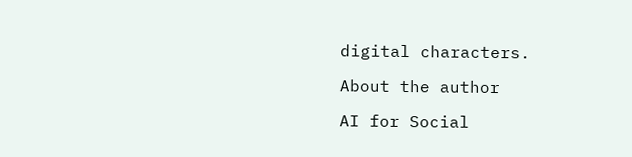digital characters.

About the author

AI for Social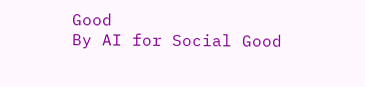Good
By AI for Social Good